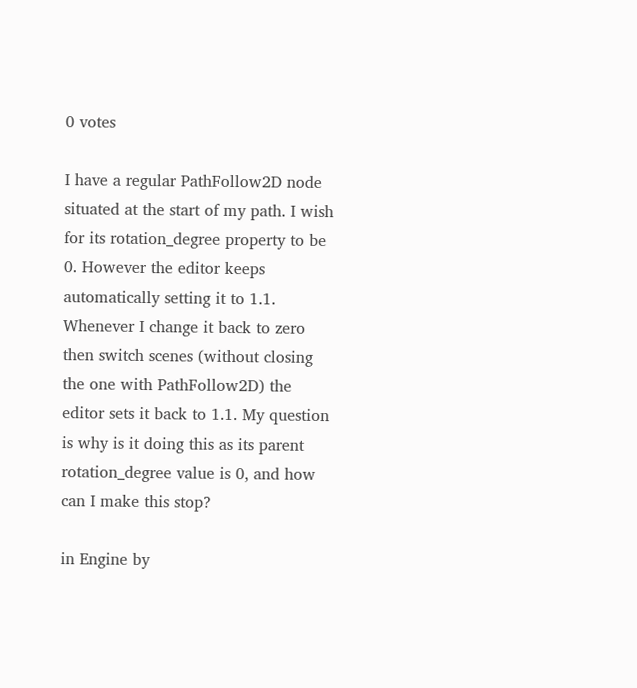0 votes

I have a regular PathFollow2D node situated at the start of my path. I wish for its rotation_degree property to be 0. However the editor keeps automatically setting it to 1.1. Whenever I change it back to zero then switch scenes (without closing the one with PathFollow2D) the editor sets it back to 1.1. My question is why is it doing this as its parent rotation_degree value is 0, and how can I make this stop?

in Engine by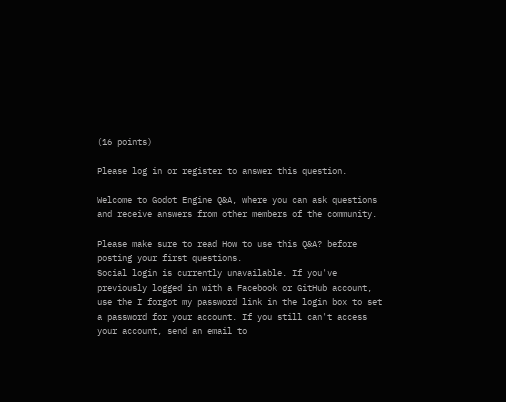(16 points)

Please log in or register to answer this question.

Welcome to Godot Engine Q&A, where you can ask questions and receive answers from other members of the community.

Please make sure to read How to use this Q&A? before posting your first questions.
Social login is currently unavailable. If you've previously logged in with a Facebook or GitHub account, use the I forgot my password link in the login box to set a password for your account. If you still can't access your account, send an email to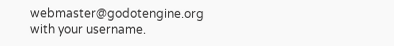webmaster@godotengine.org with your username.